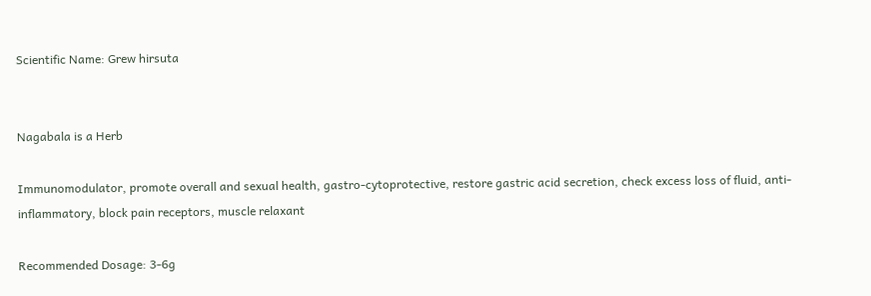Scientific Name: Grew hirsuta


Nagabala is a Herb

Immunomodulator, promote overall and sexual health, gastro-cytoprotective, restore gastric acid secretion, check excess loss of fluid, anti-inflammatory, block pain receptors, muscle relaxant

Recommended Dosage: 3-6g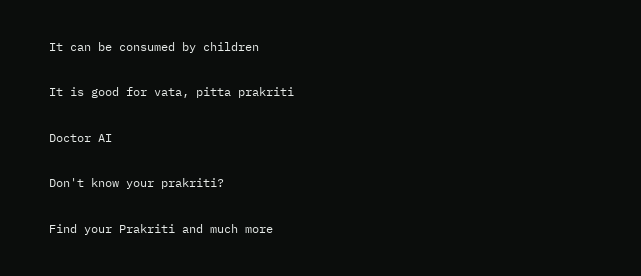It can be consumed by children

It is good for vata, pitta prakriti

Doctor AI

Don't know your prakriti?

Find your Prakriti and much more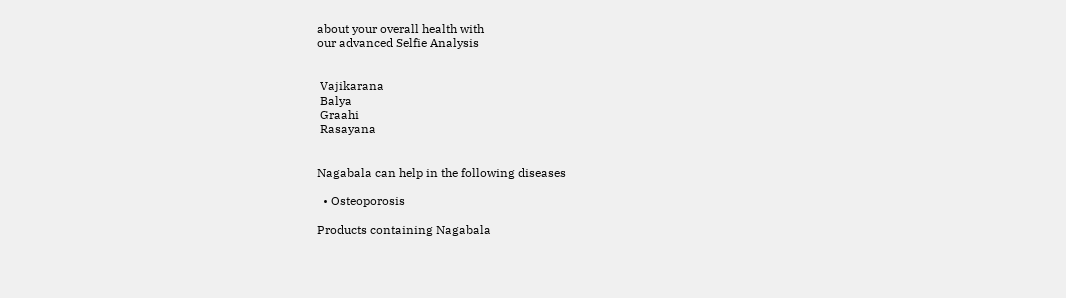about your overall health with
our advanced Selfie Analysis


 Vajikarana
 Balya
 Graahi
 Rasayana


Nagabala can help in the following diseases

  • Osteoporosis

Products containing Nagabala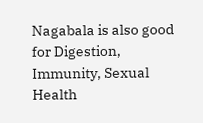Nagabala is also good for Digestion, Immunity, Sexual Health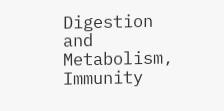Digestion and Metabolism, Immunity